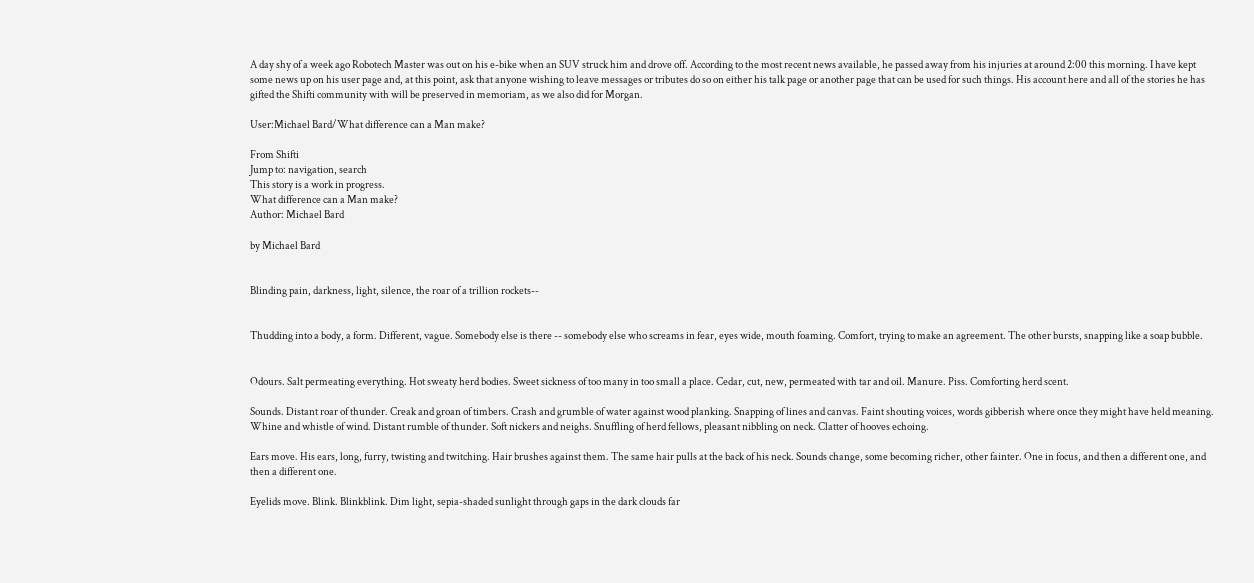A day shy of a week ago Robotech Master was out on his e-bike when an SUV struck him and drove off. According to the most recent news available, he passed away from his injuries at around 2:00 this morning. I have kept some news up on his user page and, at this point, ask that anyone wishing to leave messages or tributes do so on either his talk page or another page that can be used for such things. His account here and all of the stories he has gifted the Shifti community with will be preserved in memoriam, as we also did for Morgan.

User:Michael Bard/What difference can a Man make?

From Shifti
Jump to: navigation, search
This story is a work in progress.
What difference can a Man make?
Author: Michael Bard

by Michael Bard


Blinding pain, darkness, light, silence, the roar of a trillion rockets--


Thudding into a body, a form. Different, vague. Somebody else is there -- somebody else who screams in fear, eyes wide, mouth foaming. Comfort, trying to make an agreement. The other bursts, snapping like a soap bubble.


Odours. Salt permeating everything. Hot sweaty herd bodies. Sweet sickness of too many in too small a place. Cedar, cut, new, permeated with tar and oil. Manure. Piss. Comforting herd scent.

Sounds. Distant roar of thunder. Creak and groan of timbers. Crash and grumble of water against wood planking. Snapping of lines and canvas. Faint shouting voices, words gibberish where once they might have held meaning. Whine and whistle of wind. Distant rumble of thunder. Soft nickers and neighs. Snuffling of herd fellows, pleasant nibbling on neck. Clatter of hooves echoing.

Ears move. His ears, long, furry, twisting and twitching. Hair brushes against them. The same hair pulls at the back of his neck. Sounds change, some becoming richer, other fainter. One in focus, and then a different one, and then a different one.

Eyelids move. Blink. Blinkblink. Dim light, sepia-shaded sunlight through gaps in the dark clouds far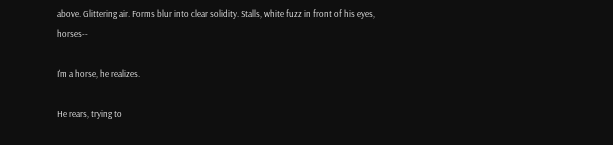above. Glittering air. Forms blur into clear solidity. Stalls, white fuzz in front of his eyes, horses--

I'm a horse, he realizes.

He rears, trying to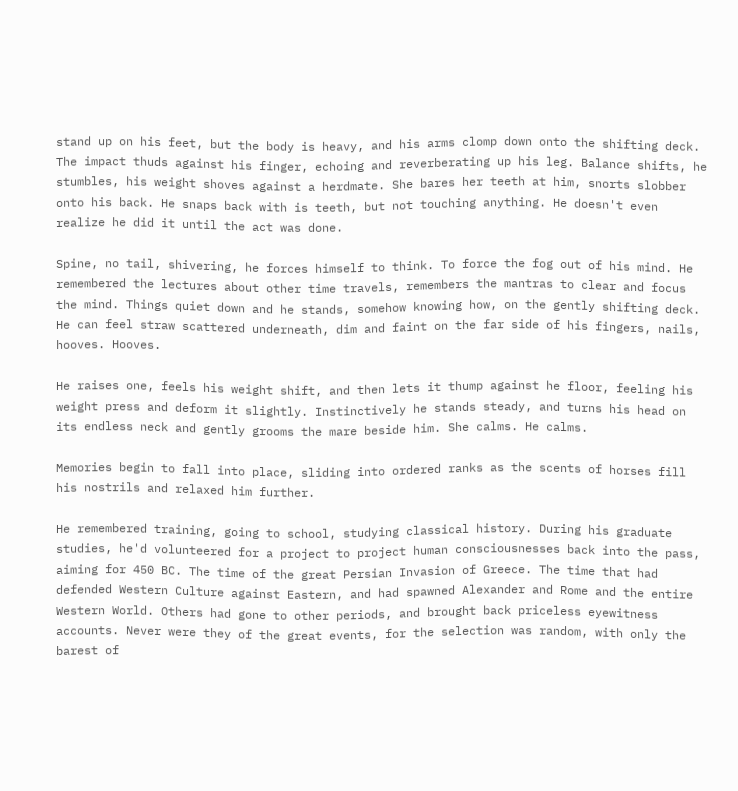stand up on his feet, but the body is heavy, and his arms clomp down onto the shifting deck. The impact thuds against his finger, echoing and reverberating up his leg. Balance shifts, he stumbles, his weight shoves against a herdmate. She bares her teeth at him, snorts slobber onto his back. He snaps back with is teeth, but not touching anything. He doesn't even realize he did it until the act was done.

Spine, no tail, shivering, he forces himself to think. To force the fog out of his mind. He remembered the lectures about other time travels, remembers the mantras to clear and focus the mind. Things quiet down and he stands, somehow knowing how, on the gently shifting deck. He can feel straw scattered underneath, dim and faint on the far side of his fingers, nails, hooves. Hooves.

He raises one, feels his weight shift, and then lets it thump against he floor, feeling his weight press and deform it slightly. Instinctively he stands steady, and turns his head on its endless neck and gently grooms the mare beside him. She calms. He calms.

Memories begin to fall into place, sliding into ordered ranks as the scents of horses fill his nostrils and relaxed him further.

He remembered training, going to school, studying classical history. During his graduate studies, he'd volunteered for a project to project human consciousnesses back into the pass, aiming for 450 BC. The time of the great Persian Invasion of Greece. The time that had defended Western Culture against Eastern, and had spawned Alexander and Rome and the entire Western World. Others had gone to other periods, and brought back priceless eyewitness accounts. Never were they of the great events, for the selection was random, with only the barest of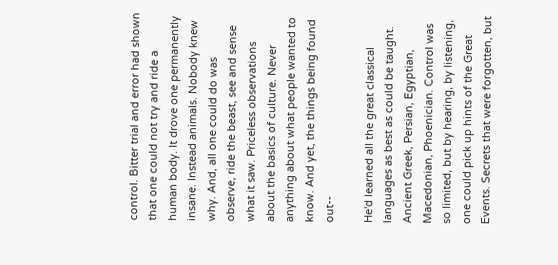control. Bitter trial and error had shown that one could not try and ride a human body. It drove one permanently insane. Instead animals. Nobody knew why. And, all one could do was observe, ride the beast, see and sense what it saw. Priceless observations about the basics of culture. Never anything about what people wanted to know. And yet, the things being found out--

He'd learned all the great classical languages as best as could be taught. Ancient Greek, Persian, Egyptian, Macedonian, Phoenician. Control was so limited, but by hearing, by listening, one could pick up hints of the Great Events. Secrets that were forgotten, but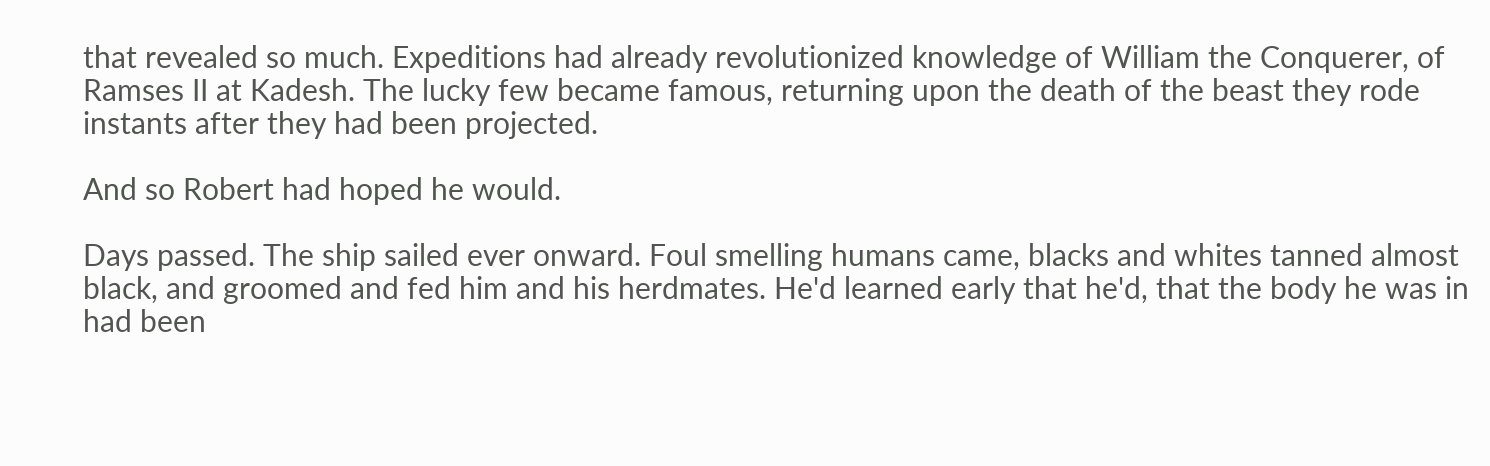that revealed so much. Expeditions had already revolutionized knowledge of William the Conquerer, of Ramses II at Kadesh. The lucky few became famous, returning upon the death of the beast they rode instants after they had been projected.

And so Robert had hoped he would.

Days passed. The ship sailed ever onward. Foul smelling humans came, blacks and whites tanned almost black, and groomed and fed him and his herdmates. He'd learned early that he'd, that the body he was in had been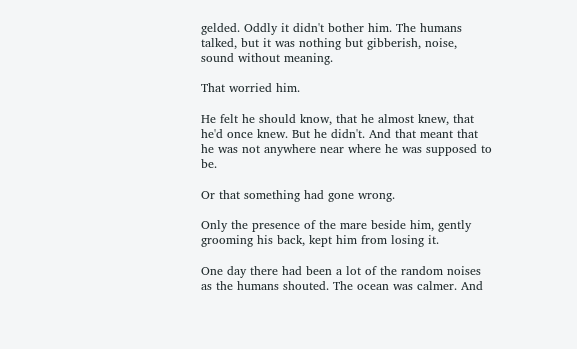gelded. Oddly it didn't bother him. The humans talked, but it was nothing but gibberish, noise, sound without meaning.

That worried him.

He felt he should know, that he almost knew, that he'd once knew. But he didn't. And that meant that he was not anywhere near where he was supposed to be.

Or that something had gone wrong.

Only the presence of the mare beside him, gently grooming his back, kept him from losing it.

One day there had been a lot of the random noises as the humans shouted. The ocean was calmer. And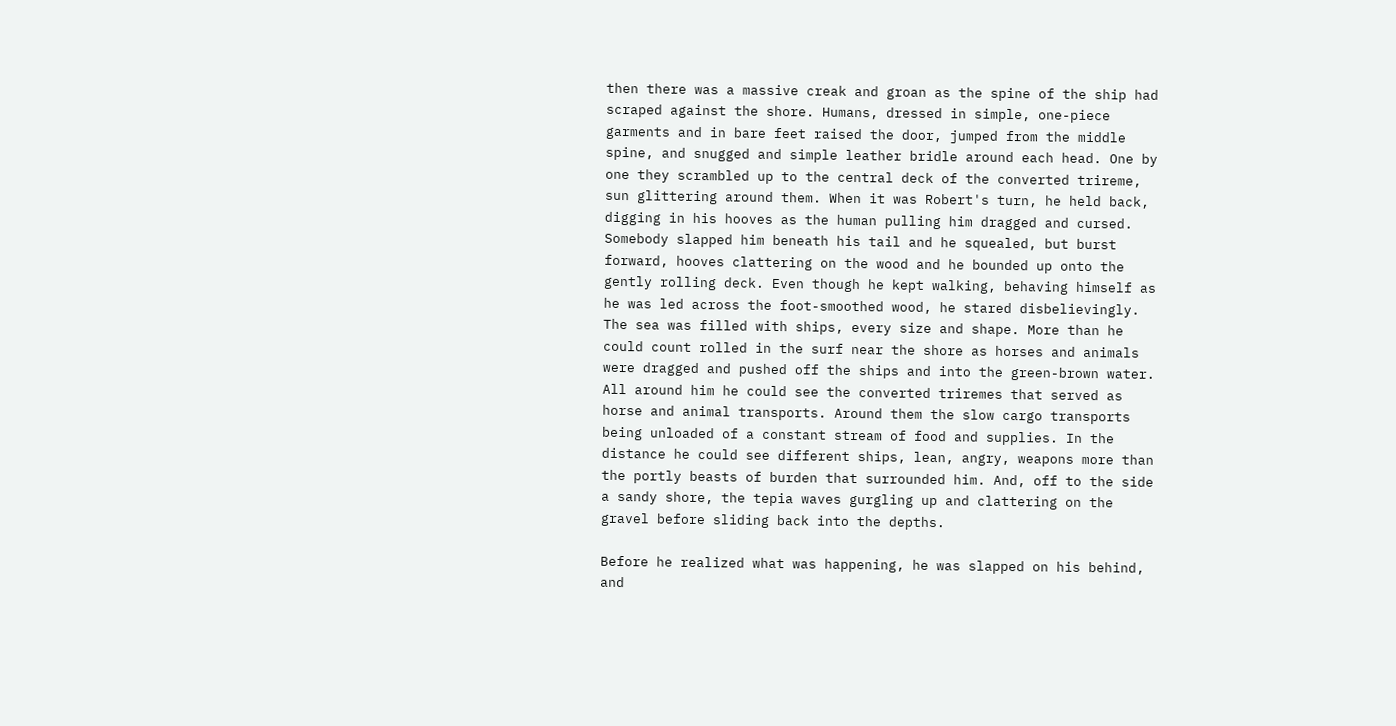then there was a massive creak and groan as the spine of the ship had scraped against the shore. Humans, dressed in simple, one-piece garments and in bare feet raised the door, jumped from the middle spine, and snugged and simple leather bridle around each head. One by one they scrambled up to the central deck of the converted trireme, sun glittering around them. When it was Robert's turn, he held back, digging in his hooves as the human pulling him dragged and cursed. Somebody slapped him beneath his tail and he squealed, but burst forward, hooves clattering on the wood and he bounded up onto the gently rolling deck. Even though he kept walking, behaving himself as he was led across the foot-smoothed wood, he stared disbelievingly. The sea was filled with ships, every size and shape. More than he could count rolled in the surf near the shore as horses and animals were dragged and pushed off the ships and into the green-brown water. All around him he could see the converted triremes that served as horse and animal transports. Around them the slow cargo transports being unloaded of a constant stream of food and supplies. In the distance he could see different ships, lean, angry, weapons more than the portly beasts of burden that surrounded him. And, off to the side a sandy shore, the tepia waves gurgling up and clattering on the gravel before sliding back into the depths.

Before he realized what was happening, he was slapped on his behind, and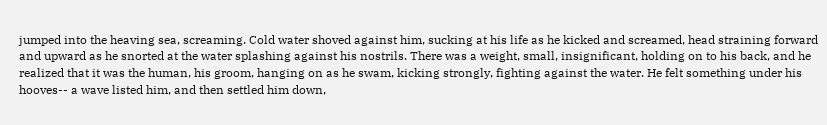jumped into the heaving sea, screaming. Cold water shoved against him, sucking at his life as he kicked and screamed, head straining forward and upward as he snorted at the water splashing against his nostrils. There was a weight, small, insignificant, holding on to his back, and he realized that it was the human, his groom, hanging on as he swam, kicking strongly, fighting against the water. He felt something under his hooves-- a wave listed him, and then settled him down,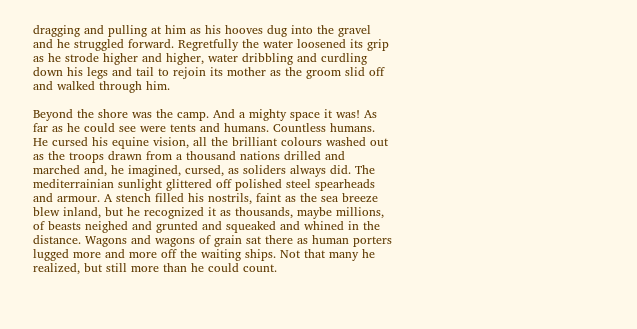dragging and pulling at him as his hooves dug into the gravel and he struggled forward. Regretfully the water loosened its grip as he strode higher and higher, water dribbling and curdling down his legs and tail to rejoin its mother as the groom slid off and walked through him.

Beyond the shore was the camp. And a mighty space it was! As far as he could see were tents and humans. Countless humans. He cursed his equine vision, all the brilliant colours washed out as the troops drawn from a thousand nations drilled and marched and, he imagined, cursed, as soliders always did. The mediterrainian sunlight glittered off polished steel spearheads and armour. A stench filled his nostrils, faint as the sea breeze blew inland, but he recognized it as thousands, maybe millions, of beasts neighed and grunted and squeaked and whined in the distance. Wagons and wagons of grain sat there as human porters lugged more and more off the waiting ships. Not that many he realized, but still more than he could count.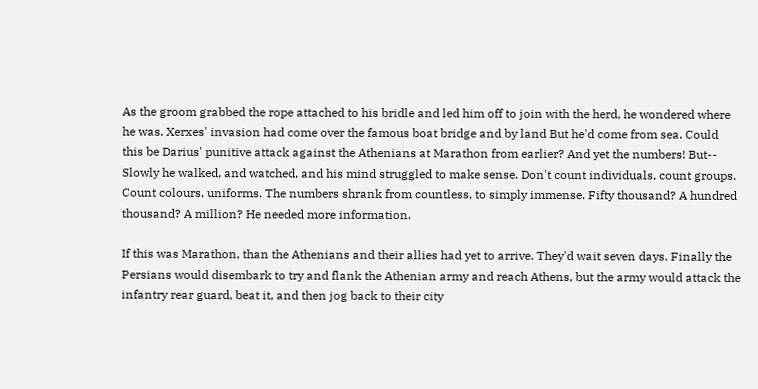As the groom grabbed the rope attached to his bridle and led him off to join with the herd, he wondered where he was. Xerxes' invasion had come over the famous boat bridge and by land But he'd come from sea. Could this be Darius' punitive attack against the Athenians at Marathon from earlier? And yet the numbers! But-- Slowly he walked, and watched, and his mind struggled to make sense. Don't count individuals, count groups. Count colours, uniforms. The numbers shrank from countless, to simply immense. Fifty thousand? A hundred thousand? A million? He needed more information.

If this was Marathon, than the Athenians and their allies had yet to arrive. They'd wait seven days. Finally the Persians would disembark to try and flank the Athenian army and reach Athens, but the army would attack the infantry rear guard, beat it, and then jog back to their city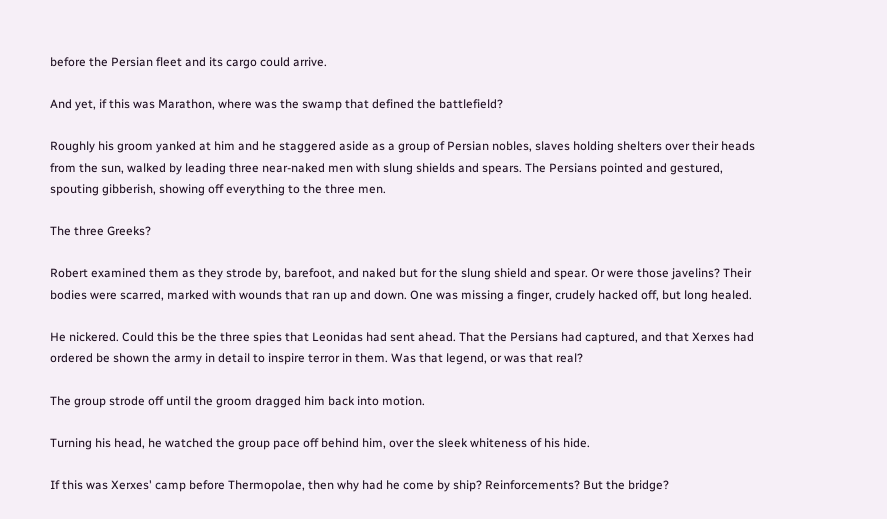before the Persian fleet and its cargo could arrive.

And yet, if this was Marathon, where was the swamp that defined the battlefield?

Roughly his groom yanked at him and he staggered aside as a group of Persian nobles, slaves holding shelters over their heads from the sun, walked by leading three near-naked men with slung shields and spears. The Persians pointed and gestured, spouting gibberish, showing off everything to the three men.

The three Greeks?

Robert examined them as they strode by, barefoot, and naked but for the slung shield and spear. Or were those javelins? Their bodies were scarred, marked with wounds that ran up and down. One was missing a finger, crudely hacked off, but long healed.

He nickered. Could this be the three spies that Leonidas had sent ahead. That the Persians had captured, and that Xerxes had ordered be shown the army in detail to inspire terror in them. Was that legend, or was that real?

The group strode off until the groom dragged him back into motion.

Turning his head, he watched the group pace off behind him, over the sleek whiteness of his hide.

If this was Xerxes' camp before Thermopolae, then why had he come by ship? Reinforcements? But the bridge?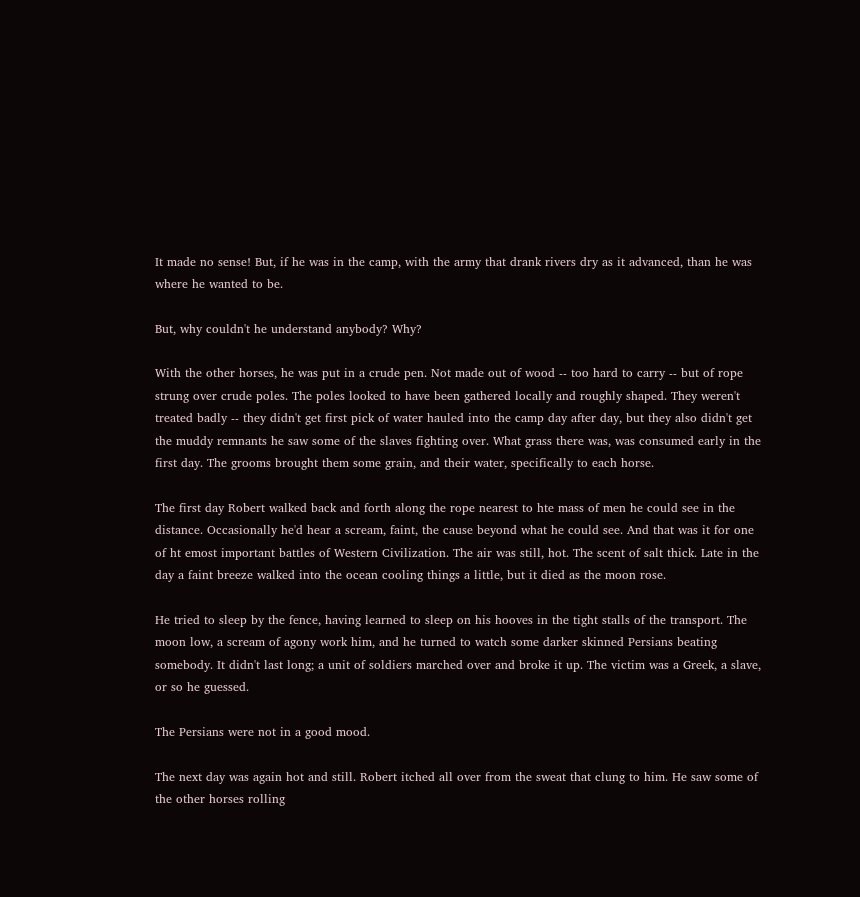It made no sense! But, if he was in the camp, with the army that drank rivers dry as it advanced, than he was where he wanted to be.

But, why couldn't he understand anybody? Why?

With the other horses, he was put in a crude pen. Not made out of wood -- too hard to carry -- but of rope strung over crude poles. The poles looked to have been gathered locally and roughly shaped. They weren't treated badly -- they didn't get first pick of water hauled into the camp day after day, but they also didn't get the muddy remnants he saw some of the slaves fighting over. What grass there was, was consumed early in the first day. The grooms brought them some grain, and their water, specifically to each horse.

The first day Robert walked back and forth along the rope nearest to hte mass of men he could see in the distance. Occasionally he'd hear a scream, faint, the cause beyond what he could see. And that was it for one of ht emost important battles of Western Civilization. The air was still, hot. The scent of salt thick. Late in the day a faint breeze walked into the ocean cooling things a little, but it died as the moon rose.

He tried to sleep by the fence, having learned to sleep on his hooves in the tight stalls of the transport. The moon low, a scream of agony work him, and he turned to watch some darker skinned Persians beating somebody. It didn't last long; a unit of soldiers marched over and broke it up. The victim was a Greek, a slave, or so he guessed.

The Persians were not in a good mood.

The next day was again hot and still. Robert itched all over from the sweat that clung to him. He saw some of the other horses rolling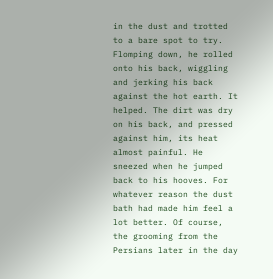in the dust and trotted to a bare spot to try. Flomping down, he rolled onto his back, wiggling and jerking his back against the hot earth. It helped. The dirt was dry on his back, and pressed against him, its heat almost painful. He sneezed when he jumped back to his hooves. For whatever reason the dust bath had made him feel a lot better. Of course, the grooming from the Persians later in the day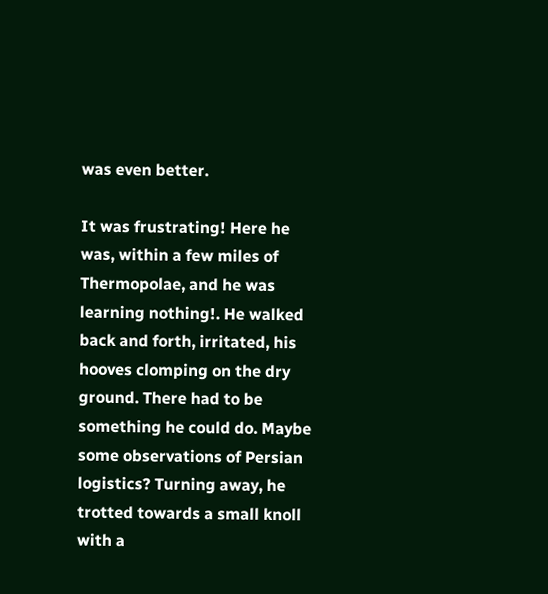was even better.

It was frustrating! Here he was, within a few miles of Thermopolae, and he was learning nothing!. He walked back and forth, irritated, his hooves clomping on the dry ground. There had to be something he could do. Maybe some observations of Persian logistics? Turning away, he trotted towards a small knoll with a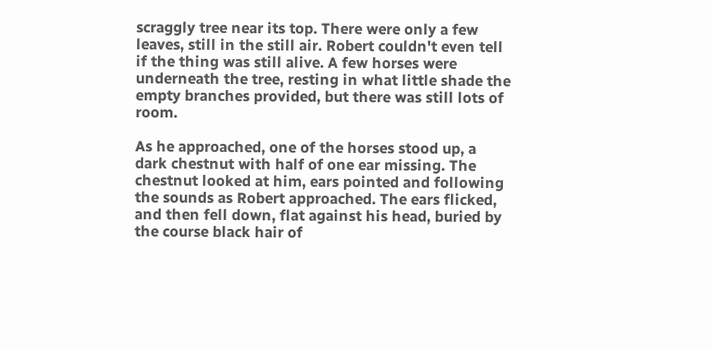scraggly tree near its top. There were only a few leaves, still in the still air. Robert couldn't even tell if the thing was still alive. A few horses were underneath the tree, resting in what little shade the empty branches provided, but there was still lots of room.

As he approached, one of the horses stood up, a dark chestnut with half of one ear missing. The chestnut looked at him, ears pointed and following the sounds as Robert approached. The ears flicked, and then fell down, flat against his head, buried by the course black hair of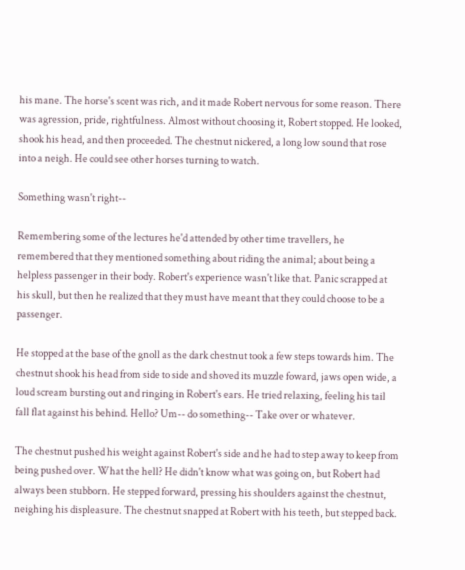his mane. The horse's scent was rich, and it made Robert nervous for some reason. There was agression, pride, rightfulness. Almost without choosing it, Robert stopped. He looked, shook his head, and then proceeded. The chestnut nickered, a long low sound that rose into a neigh. He could see other horses turning to watch.

Something wasn't right--

Remembering some of the lectures he'd attended by other time travellers, he remembered that they mentioned something about riding the animal; about being a helpless passenger in their body. Robert's experience wasn't like that. Panic scrapped at his skull, but then he realized that they must have meant that they could choose to be a passenger.

He stopped at the base of the gnoll as the dark chestnut took a few steps towards him. The chestnut shook his head from side to side and shoved its muzzle foward, jaws open wide, a loud scream bursting out and ringing in Robert's ears. He tried relaxing, feeling his tail fall flat against his behind. Hello? Um-- do something-- Take over or whatever.

The chestnut pushed his weight against Robert's side and he had to step away to keep from being pushed over. What the hell? He didn't know what was going on, but Robert had always been stubborn. He stepped forward, pressing his shoulders against the chestnut, neighing his displeasure. The chestnut snapped at Robert with his teeth, but stepped back.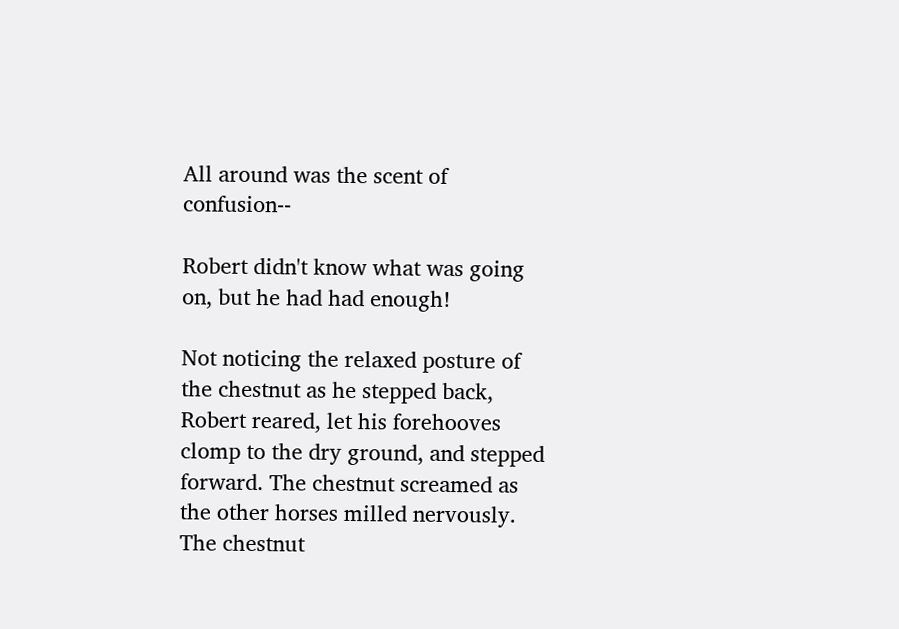All around was the scent of confusion--

Robert didn't know what was going on, but he had had enough!

Not noticing the relaxed posture of the chestnut as he stepped back, Robert reared, let his forehooves clomp to the dry ground, and stepped forward. The chestnut screamed as the other horses milled nervously. The chestnut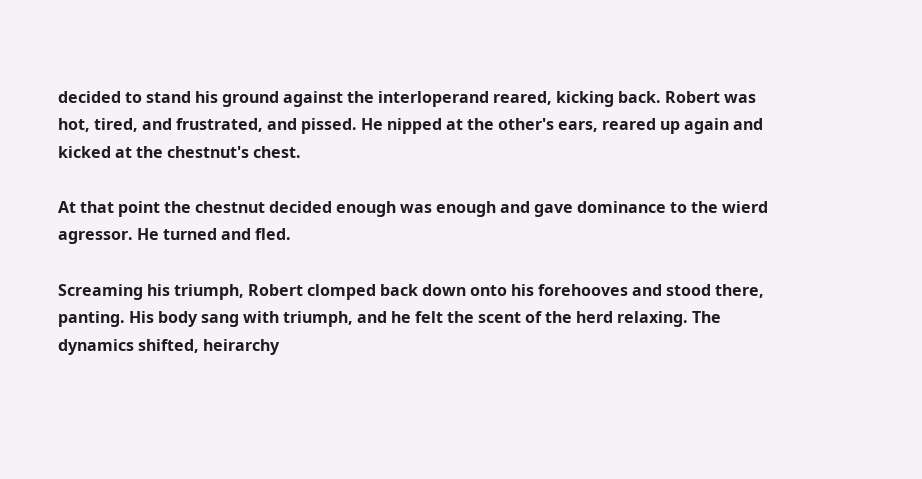decided to stand his ground against the interloperand reared, kicking back. Robert was hot, tired, and frustrated, and pissed. He nipped at the other's ears, reared up again and kicked at the chestnut's chest.

At that point the chestnut decided enough was enough and gave dominance to the wierd agressor. He turned and fled.

Screaming his triumph, Robert clomped back down onto his forehooves and stood there, panting. His body sang with triumph, and he felt the scent of the herd relaxing. The dynamics shifted, heirarchy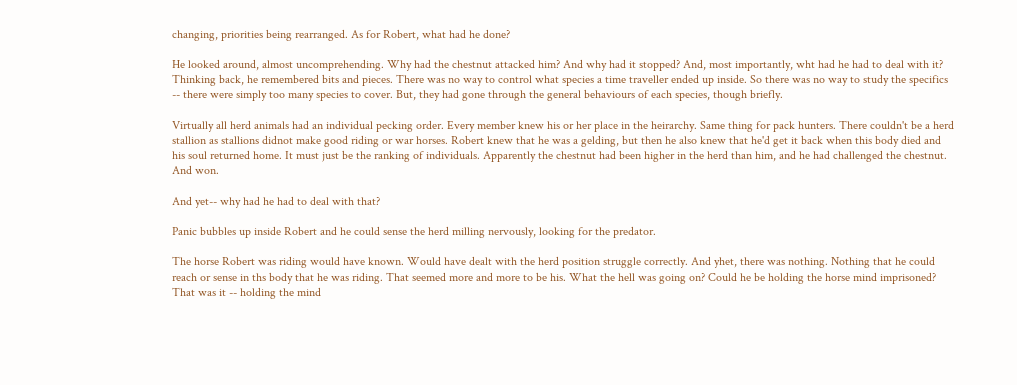changing, priorities being rearranged. As for Robert, what had he done?

He looked around, almost uncomprehending. Why had the chestnut attacked him? And why had it stopped? And, most importantly, wht had he had to deal with it? Thinking back, he remembered bits and pieces. There was no way to control what species a time traveller ended up inside. So there was no way to study the specifics -- there were simply too many species to cover. But, they had gone through the general behaviours of each species, though briefly.

Virtually all herd animals had an individual pecking order. Every member knew his or her place in the heirarchy. Same thing for pack hunters. There couldn't be a herd stallion as stallions didnot make good riding or war horses. Robert knew that he was a gelding, but then he also knew that he'd get it back when this body died and his soul returned home. It must just be the ranking of individuals. Apparently the chestnut had been higher in the herd than him, and he had challenged the chestnut. And won.

And yet-- why had he had to deal with that?

Panic bubbles up inside Robert and he could sense the herd milling nervously, looking for the predator.

The horse Robert was riding would have known. Would have dealt with the herd position struggle correctly. And yhet, there was nothing. Nothing that he could reach or sense in ths body that he was riding. That seemed more and more to be his. What the hell was going on? Could he be holding the horse mind imprisoned? That was it -- holding the mind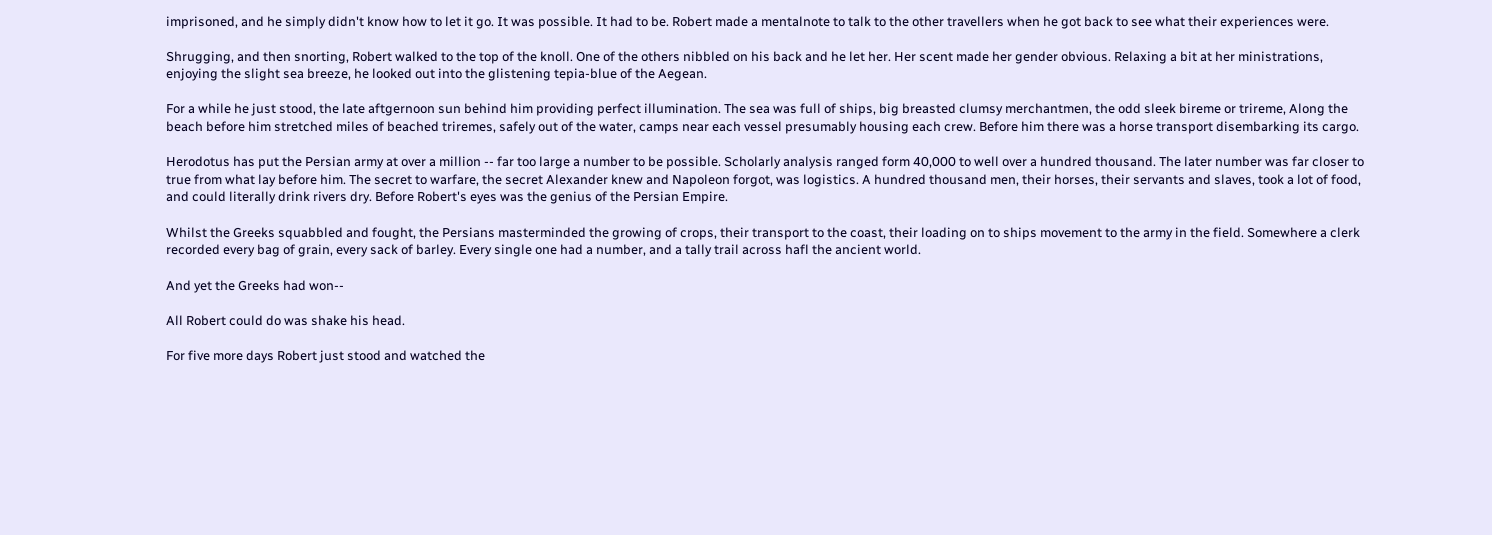imprisoned, and he simply didn't know how to let it go. It was possible. It had to be. Robert made a mentalnote to talk to the other travellers when he got back to see what their experiences were.

Shrugging, and then snorting, Robert walked to the top of the knoll. One of the others nibbled on his back and he let her. Her scent made her gender obvious. Relaxing a bit at her ministrations, enjoying the slight sea breeze, he looked out into the glistening tepia-blue of the Aegean.

For a while he just stood, the late aftgernoon sun behind him providing perfect illumination. The sea was full of ships, big breasted clumsy merchantmen, the odd sleek bireme or trireme, Along the beach before him stretched miles of beached triremes, safely out of the water, camps near each vessel presumably housing each crew. Before him there was a horse transport disembarking its cargo.

Herodotus has put the Persian army at over a million -- far too large a number to be possible. Scholarly analysis ranged form 40,000 to well over a hundred thousand. The later number was far closer to true from what lay before him. The secret to warfare, the secret Alexander knew and Napoleon forgot, was logistics. A hundred thousand men, their horses, their servants and slaves, took a lot of food, and could literally drink rivers dry. Before Robert's eyes was the genius of the Persian Empire.

Whilst the Greeks squabbled and fought, the Persians masterminded the growing of crops, their transport to the coast, their loading on to ships movement to the army in the field. Somewhere a clerk recorded every bag of grain, every sack of barley. Every single one had a number, and a tally trail across hafl the ancient world.

And yet the Greeks had won--

All Robert could do was shake his head.

For five more days Robert just stood and watched the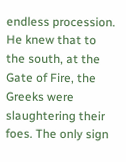endless procession. He knew that to the south, at the Gate of Fire, the Greeks were slaughtering their foes. The only sign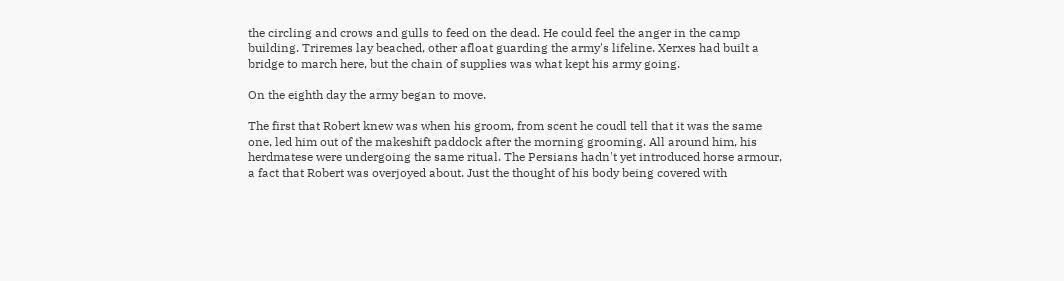the circling and crows and gulls to feed on the dead. He could feel the anger in the camp building. Triremes lay beached, other afloat guarding the army's lifeline. Xerxes had built a bridge to march here, but the chain of supplies was what kept his army going.

On the eighth day the army began to move.

The first that Robert knew was when his groom, from scent he coudl tell that it was the same one, led him out of the makeshift paddock after the morning grooming. All around him, his herdmatese were undergoing the same ritual. The Persians hadn't yet introduced horse armour, a fact that Robert was overjoyed about. Just the thought of his body being covered with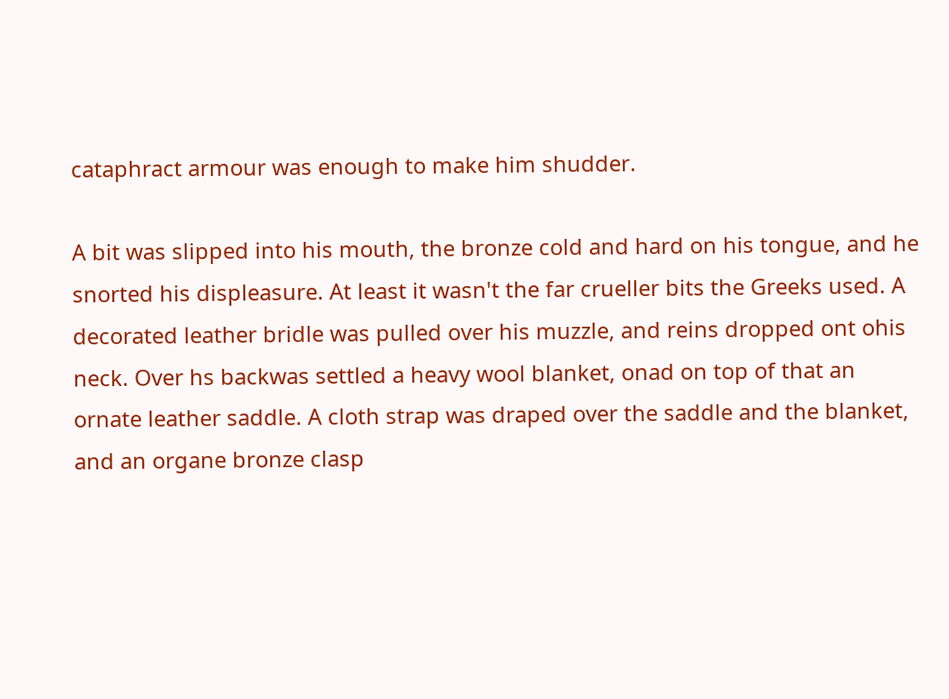cataphract armour was enough to make him shudder.

A bit was slipped into his mouth, the bronze cold and hard on his tongue, and he snorted his displeasure. At least it wasn't the far crueller bits the Greeks used. A decorated leather bridle was pulled over his muzzle, and reins dropped ont ohis neck. Over hs backwas settled a heavy wool blanket, onad on top of that an ornate leather saddle. A cloth strap was draped over the saddle and the blanket, and an organe bronze clasp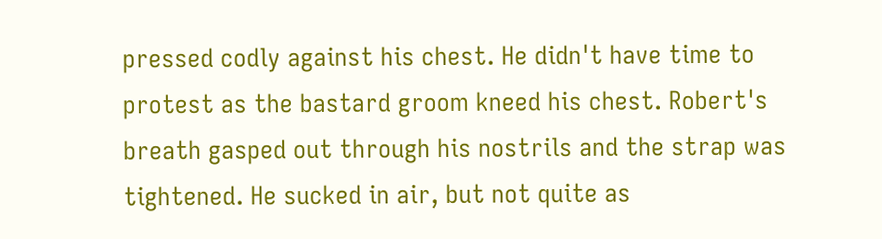pressed codly against his chest. He didn't have time to protest as the bastard groom kneed his chest. Robert's breath gasped out through his nostrils and the strap was tightened. He sucked in air, but not quite as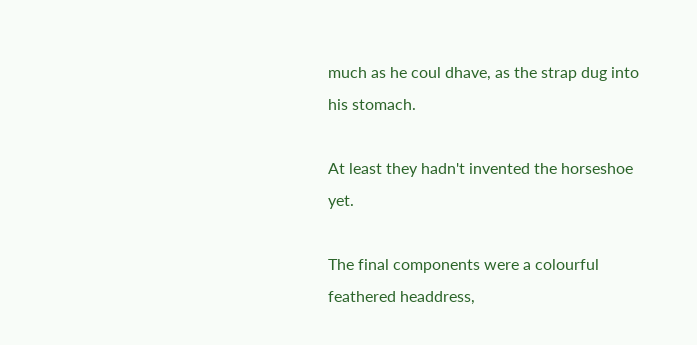much as he coul dhave, as the strap dug into his stomach.

At least they hadn't invented the horseshoe yet.

The final components were a colourful feathered headdress,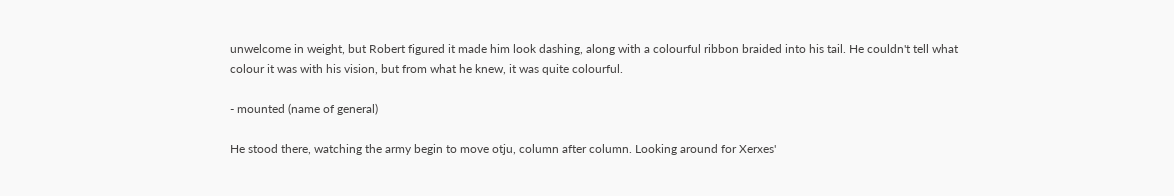unwelcome in weight, but Robert figured it made him look dashing, along with a colourful ribbon braided into his tail. He couldn't tell what colour it was with his vision, but from what he knew, it was quite colourful.

- mounted (name of general)

He stood there, watching the army begin to move otju, column after column. Looking around for Xerxes'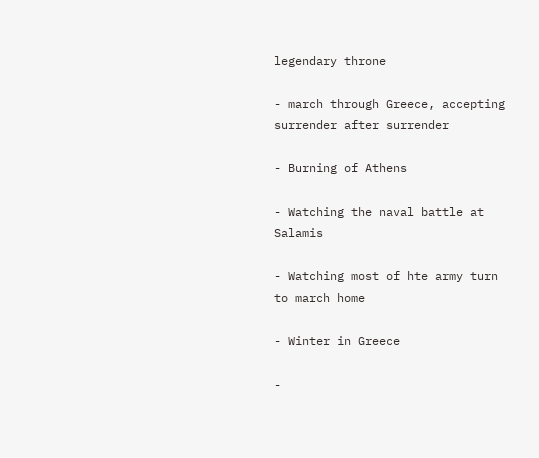legendary throne

- march through Greece, accepting surrender after surrender

- Burning of Athens

- Watching the naval battle at Salamis

- Watching most of hte army turn to march home

- Winter in Greece

-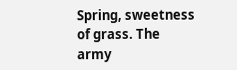Spring, sweetness of grass. The army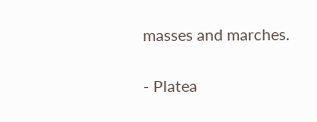masses and marches.

- Platea